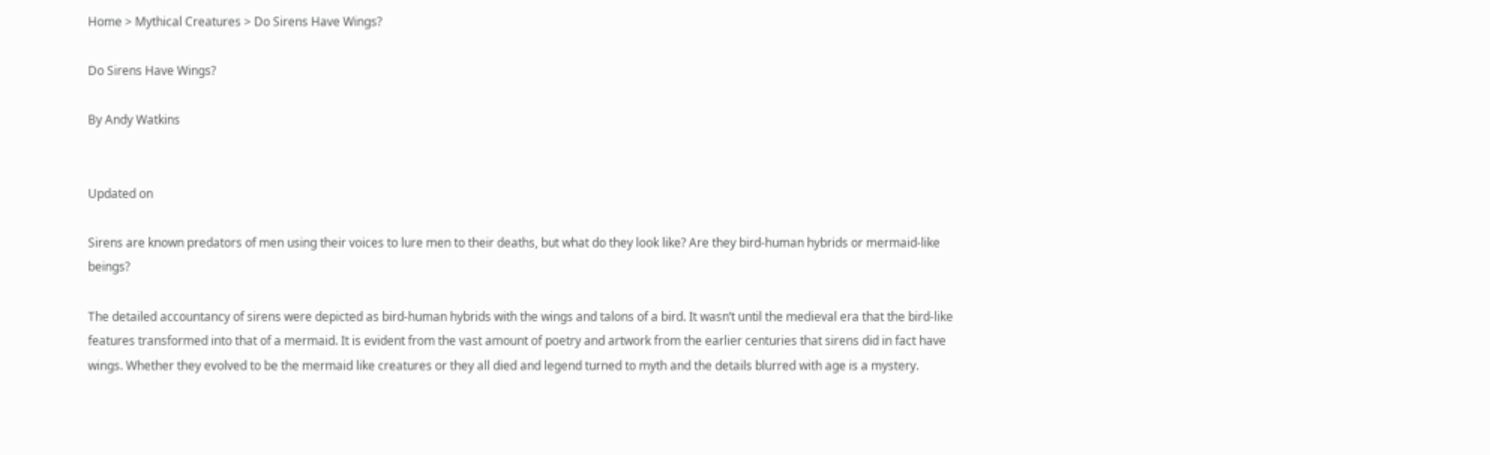Home > Mythical Creatures > Do Sirens Have Wings?

Do Sirens Have Wings?

By Andy Watkins


Updated on

Sirens are known predators of men using their voices to lure men to their deaths, but what do they look like? Are they bird-human hybrids or mermaid-like beings?

The detailed accountancy of sirens were depicted as bird-human hybrids with the wings and talons of a bird. It wasn’t until the medieval era that the bird-like features transformed into that of a mermaid. It is evident from the vast amount of poetry and artwork from the earlier centuries that sirens did in fact have wings. Whether they evolved to be the mermaid like creatures or they all died and legend turned to myth and the details blurred with age is a mystery.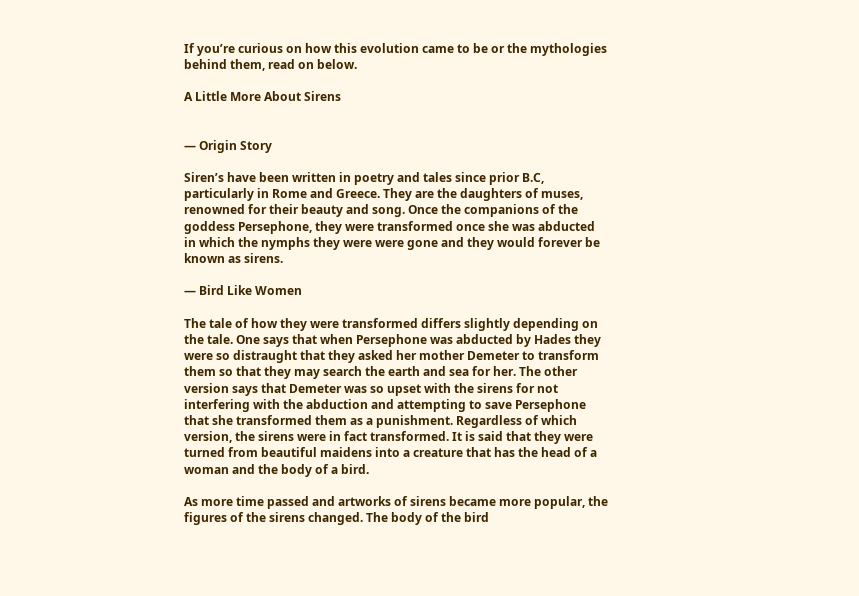If you’re curious on how this evolution came to be or the mythologies behind them, read on below.

A Little More About Sirens


— Origin Story

Siren’s have been written in poetry and tales since prior B.C, particularly in Rome and Greece. They are the daughters of muses, renowned for their beauty and song. Once the companions of the goddess Persephone, they were transformed once she was abducted in which the nymphs they were were gone and they would forever be known as sirens.

— Bird Like Women

The tale of how they were transformed differs slightly depending on the tale. One says that when Persephone was abducted by Hades they were so distraught that they asked her mother Demeter to transform them so that they may search the earth and sea for her. The other version says that Demeter was so upset with the sirens for not interfering with the abduction and attempting to save Persephone that she transformed them as a punishment. Regardless of which version, the sirens were in fact transformed. It is said that they were turned from beautiful maidens into a creature that has the head of a woman and the body of a bird.

As more time passed and artworks of sirens became more popular, the figures of the sirens changed. The body of the bird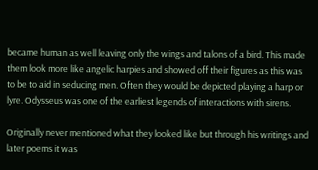became human as well leaving only the wings and talons of a bird. This made them look more like angelic harpies and showed off their figures as this was to be to aid in seducing men. Often they would be depicted playing a harp or lyre. Odysseus was one of the earliest legends of interactions with sirens.

Originally never mentioned what they looked like but through his writings and later poems it was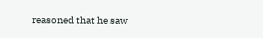reasoned that he saw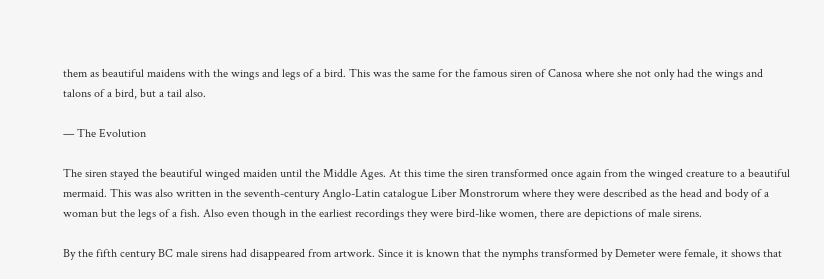them as beautiful maidens with the wings and legs of a bird. This was the same for the famous siren of Canosa where she not only had the wings and talons of a bird, but a tail also.

— The Evolution

The siren stayed the beautiful winged maiden until the Middle Ages. At this time the siren transformed once again from the winged creature to a beautiful mermaid. This was also written in the seventh-century Anglo-Latin catalogue Liber Monstrorum where they were described as the head and body of a woman but the legs of a fish. Also even though in the earliest recordings they were bird-like women, there are depictions of male sirens.

By the fifth century BC male sirens had disappeared from artwork. Since it is known that the nymphs transformed by Demeter were female, it shows that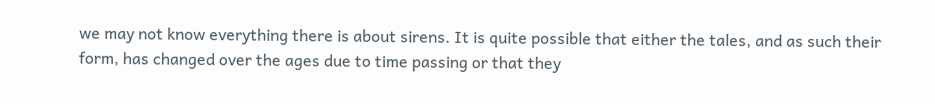we may not know everything there is about sirens. It is quite possible that either the tales, and as such their form, has changed over the ages due to time passing or that they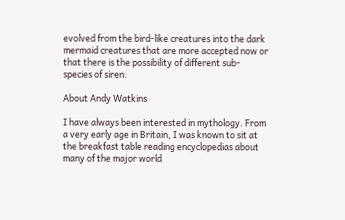evolved from the bird-like creatures into the dark mermaid creatures that are more accepted now or that there is the possibility of different sub-species of siren.

About Andy Watkins

I have always been interested in mythology. From a very early age in Britain, I was known to sit at the breakfast table reading encyclopedias about many of the major world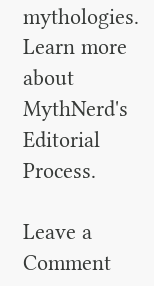mythologies. Learn more about MythNerd's Editorial Process.

Leave a Comment